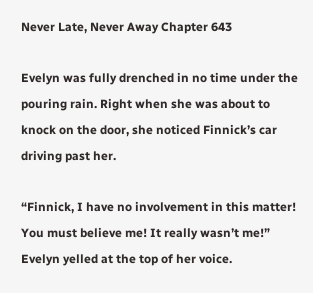Never Late, Never Away Chapter 643

Evelyn was fully drenched in no time under the pouring rain. Right when she was about to knock on the door, she noticed Finnick’s car driving past her.

“Finnick, I have no involvement in this matter! You must believe me! It really wasn’t me!” Evelyn yelled at the top of her voice.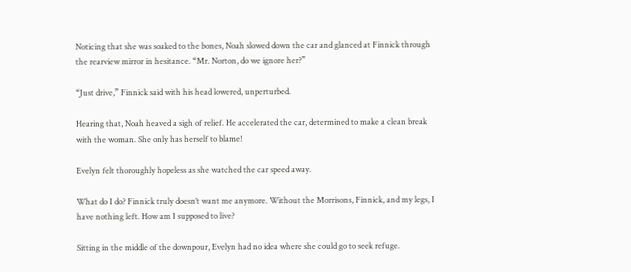Noticing that she was soaked to the bones, Noah slowed down the car and glanced at Finnick through the rearview mirror in hesitance. “Mr. Norton, do we ignore her?”

“Just drive,” Finnick said with his head lowered, unperturbed.

Hearing that, Noah heaved a sigh of relief. He accelerated the car, determined to make a clean break with the woman. She only has herself to blame!

Evelyn felt thoroughly hopeless as she watched the car speed away.

What do I do? Finnick truly doesn’t want me anymore. Without the Morrisons, Finnick, and my legs, I have nothing left. How am I supposed to live?

Sitting in the middle of the downpour, Evelyn had no idea where she could go to seek refuge.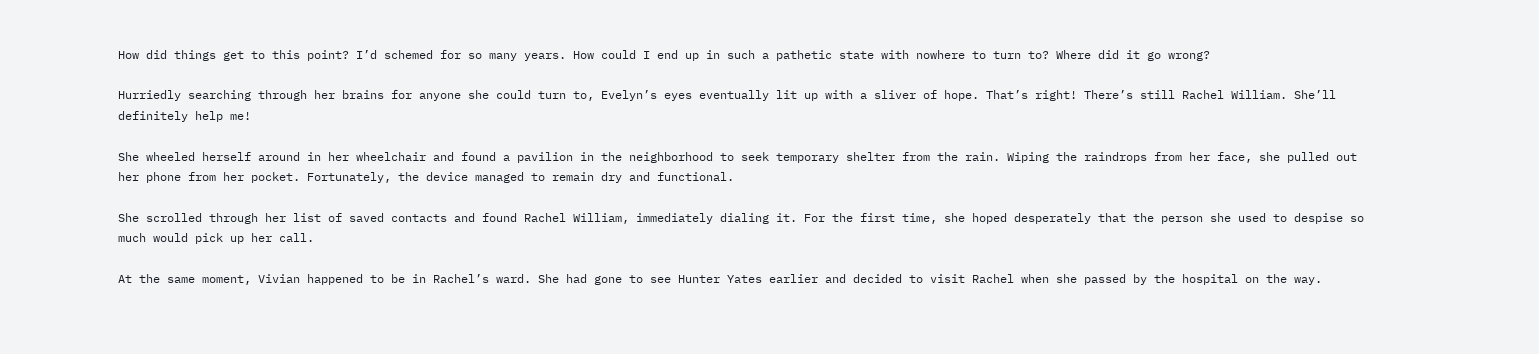How did things get to this point? I’d schemed for so many years. How could I end up in such a pathetic state with nowhere to turn to? Where did it go wrong?

Hurriedly searching through her brains for anyone she could turn to, Evelyn’s eyes eventually lit up with a sliver of hope. That’s right! There’s still Rachel William. She’ll definitely help me!

She wheeled herself around in her wheelchair and found a pavilion in the neighborhood to seek temporary shelter from the rain. Wiping the raindrops from her face, she pulled out her phone from her pocket. Fortunately, the device managed to remain dry and functional.

She scrolled through her list of saved contacts and found Rachel William, immediately dialing it. For the first time, she hoped desperately that the person she used to despise so much would pick up her call.

At the same moment, Vivian happened to be in Rachel’s ward. She had gone to see Hunter Yates earlier and decided to visit Rachel when she passed by the hospital on the way.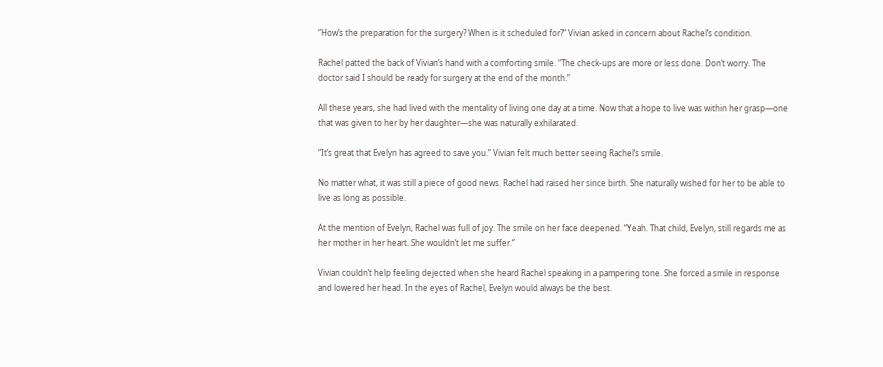“How’s the preparation for the surgery? When is it scheduled for?” Vivian asked in concern about Rachel’s condition.

Rachel patted the back of Vivian’s hand with a comforting smile. “The check-ups are more or less done. Don’t worry. The doctor said I should be ready for surgery at the end of the month.”

All these years, she had lived with the mentality of living one day at a time. Now that a hope to live was within her grasp—one that was given to her by her daughter—she was naturally exhilarated.

“It’s great that Evelyn has agreed to save you.” Vivian felt much better seeing Rachel’s smile.

No matter what, it was still a piece of good news. Rachel had raised her since birth. She naturally wished for her to be able to live as long as possible.

At the mention of Evelyn, Rachel was full of joy. The smile on her face deepened. “Yeah. That child, Evelyn, still regards me as her mother in her heart. She wouldn’t let me suffer.”

Vivian couldn’t help feeling dejected when she heard Rachel speaking in a pampering tone. She forced a smile in response and lowered her head. In the eyes of Rachel, Evelyn would always be the best.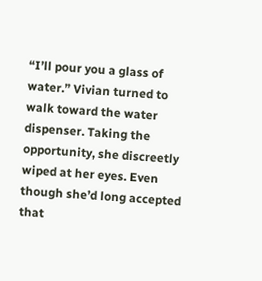“I’ll pour you a glass of water.” Vivian turned to walk toward the water dispenser. Taking the opportunity, she discreetly wiped at her eyes. Even though she’d long accepted that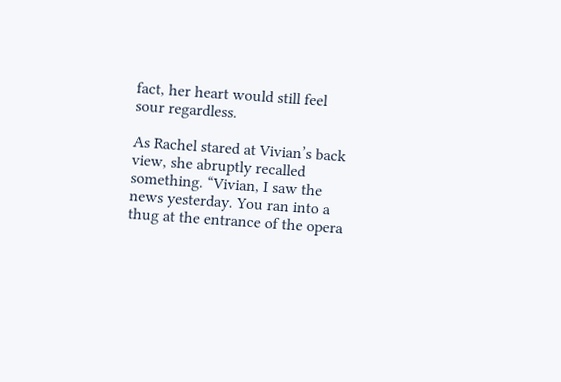fact, her heart would still feel sour regardless.

As Rachel stared at Vivian’s back view, she abruptly recalled something. “Vivian, I saw the news yesterday. You ran into a thug at the entrance of the opera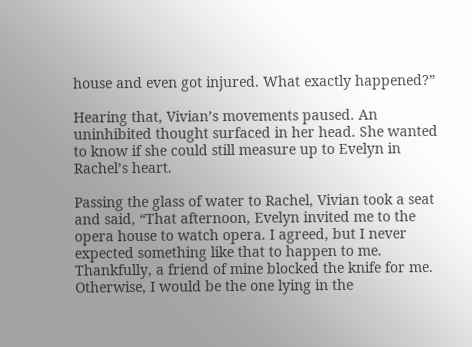house and even got injured. What exactly happened?”

Hearing that, Vivian’s movements paused. An uninhibited thought surfaced in her head. She wanted to know if she could still measure up to Evelyn in Rachel’s heart.

Passing the glass of water to Rachel, Vivian took a seat and said, “That afternoon, Evelyn invited me to the opera house to watch opera. I agreed, but I never expected something like that to happen to me. Thankfully, a friend of mine blocked the knife for me. Otherwise, I would be the one lying in the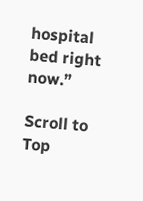hospital bed right now.”

Scroll to Top